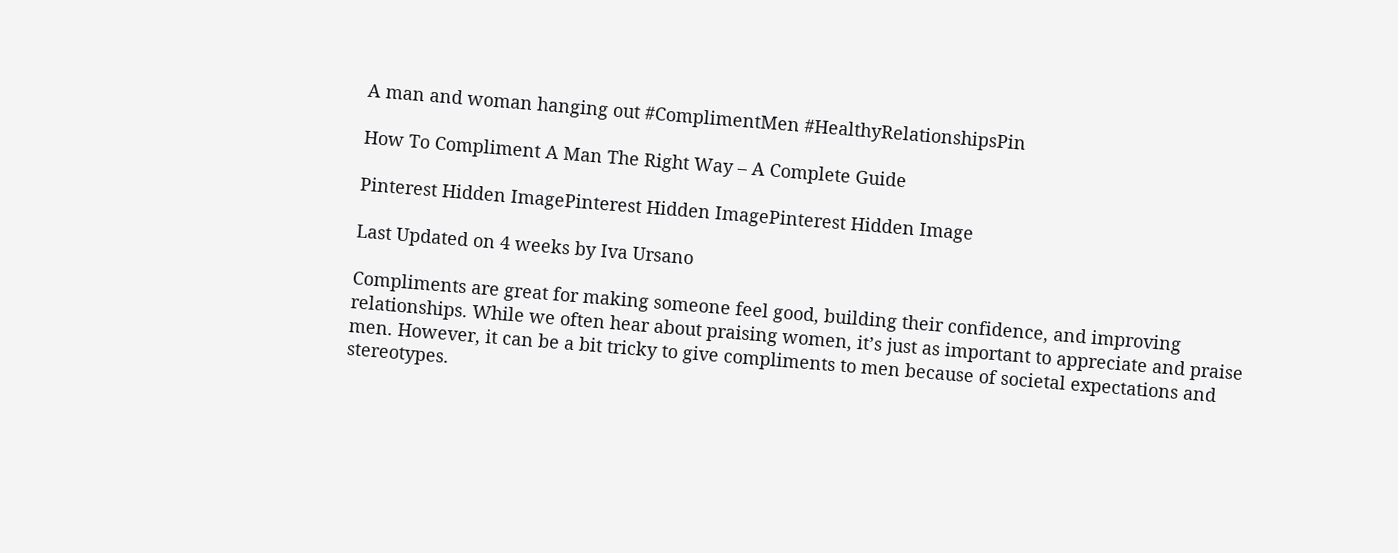A man and woman hanging out #ComplimentMen #HealthyRelationshipsPin

How To Compliment A Man The Right Way – A Complete Guide

Pinterest Hidden ImagePinterest Hidden ImagePinterest Hidden Image

Last Updated on 4 weeks by Iva Ursano

Compliments are great for making someone feel good, building their confidence, and improving relationships. While we often hear about praising women, it’s just as important to appreciate and praise men. However, it can be a bit tricky to give compliments to men because of societal expectations and stereotypes.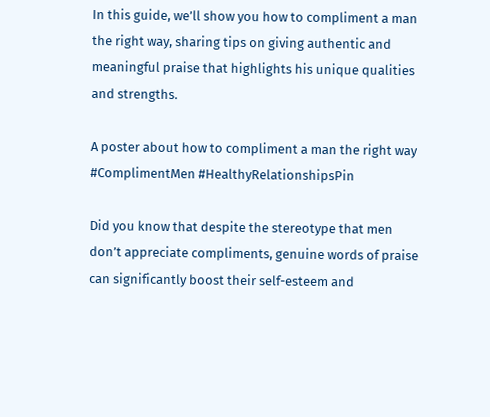In this guide, we’ll show you how to compliment a man the right way, sharing tips on giving authentic and meaningful praise that highlights his unique qualities and strengths.

A poster about how to compliment a man the right way #ComplimentMen #HealthyRelationshipsPin

Did you know that despite the stereotype that men don’t appreciate compliments, genuine words of praise can significantly boost their self-esteem and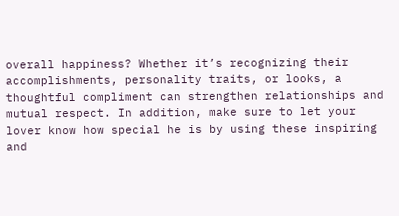overall happiness? Whether it’s recognizing their accomplishments, personality traits, or looks, a thoughtful compliment can strengthen relationships and mutual respect. In addition, make sure to let your lover know how special he is by using these inspiring and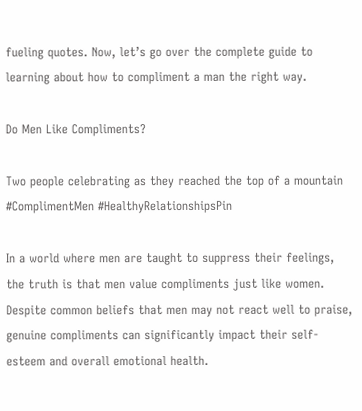fueling quotes. Now, let’s go over the complete guide to learning about how to compliment a man the right way.

Do Men Like Compliments?

Two people celebrating as they reached the top of a mountain #ComplimentMen #HealthyRelationshipsPin

In a world where men are taught to suppress their feelings, the truth is that men value compliments just like women. Despite common beliefs that men may not react well to praise, genuine compliments can significantly impact their self-esteem and overall emotional health.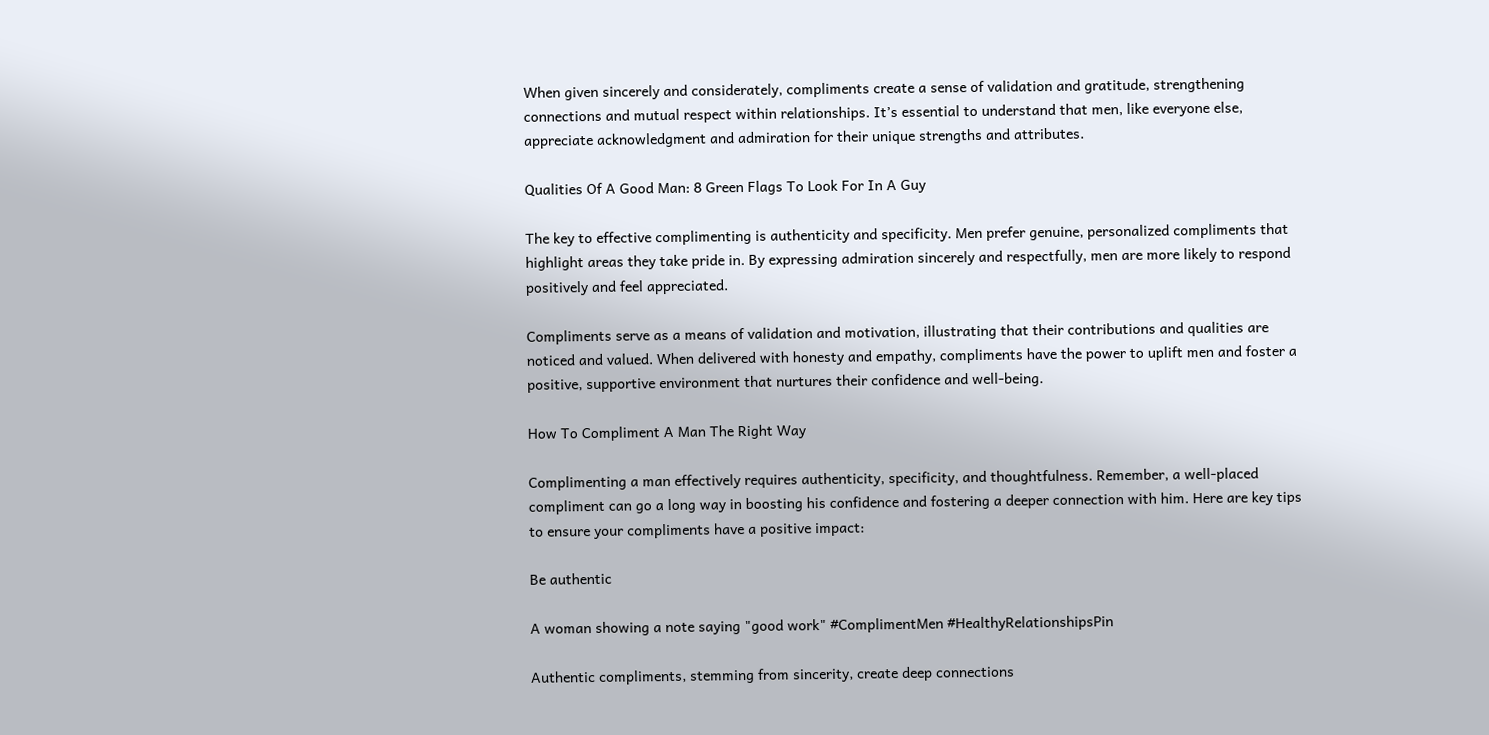When given sincerely and considerately, compliments create a sense of validation and gratitude, strengthening connections and mutual respect within relationships. It’s essential to understand that men, like everyone else, appreciate acknowledgment and admiration for their unique strengths and attributes.

Qualities Of A Good Man: 8 Green Flags To Look For In A Guy

The key to effective complimenting is authenticity and specificity. Men prefer genuine, personalized compliments that highlight areas they take pride in. By expressing admiration sincerely and respectfully, men are more likely to respond positively and feel appreciated.

Compliments serve as a means of validation and motivation, illustrating that their contributions and qualities are noticed and valued. When delivered with honesty and empathy, compliments have the power to uplift men and foster a positive, supportive environment that nurtures their confidence and well-being.

How To Compliment A Man The Right Way

Complimenting a man effectively requires authenticity, specificity, and thoughtfulness. Remember, a well-placed compliment can go a long way in boosting his confidence and fostering a deeper connection with him. Here are key tips to ensure your compliments have a positive impact:

Be authentic

A woman showing a note saying "good work" #ComplimentMen #HealthyRelationshipsPin

Authentic compliments, stemming from sincerity, create deep connections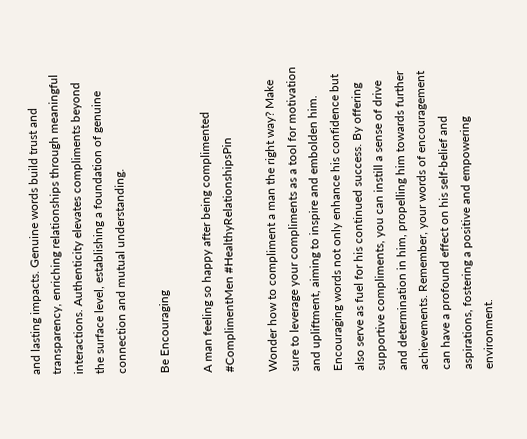and lasting impacts. Genuine words build trust and transparency, enriching relationships through meaningful interactions. Authenticity elevates compliments beyond the surface level, establishing a foundation of genuine connection and mutual understanding.

Be Encouraging

A man feeling so happy after being complimented #ComplimentMen #HealthyRelationshipsPin

Wonder how to compliment a man the right way? Make sure to leverage your compliments as a tool for motivation and upliftment, aiming to inspire and embolden him. Encouraging words not only enhance his confidence but also serve as fuel for his continued success. By offering supportive compliments, you can instill a sense of drive and determination in him, propelling him towards further achievements. Remember, your words of encouragement can have a profound effect on his self-belief and aspirations, fostering a positive and empowering environment.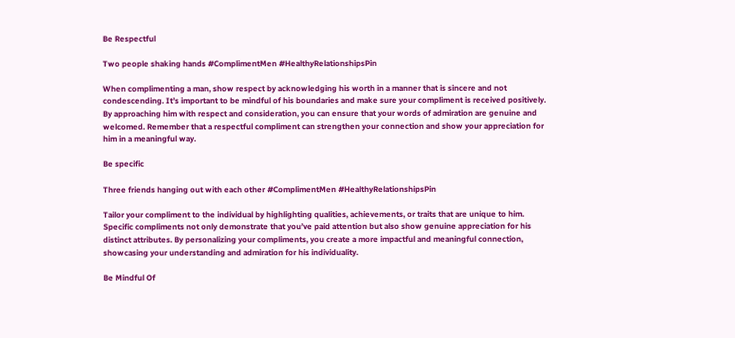Be Respectful

Two people shaking hands #ComplimentMen #HealthyRelationshipsPin

When complimenting a man, show respect by acknowledging his worth in a manner that is sincere and not condescending. It’s important to be mindful of his boundaries and make sure your compliment is received positively. By approaching him with respect and consideration, you can ensure that your words of admiration are genuine and welcomed. Remember that a respectful compliment can strengthen your connection and show your appreciation for him in a meaningful way.

Be specific

Three friends hanging out with each other #ComplimentMen #HealthyRelationshipsPin

Tailor your compliment to the individual by highlighting qualities, achievements, or traits that are unique to him. Specific compliments not only demonstrate that you’ve paid attention but also show genuine appreciation for his distinct attributes. By personalizing your compliments, you create a more impactful and meaningful connection, showcasing your understanding and admiration for his individuality.

Be Mindful Of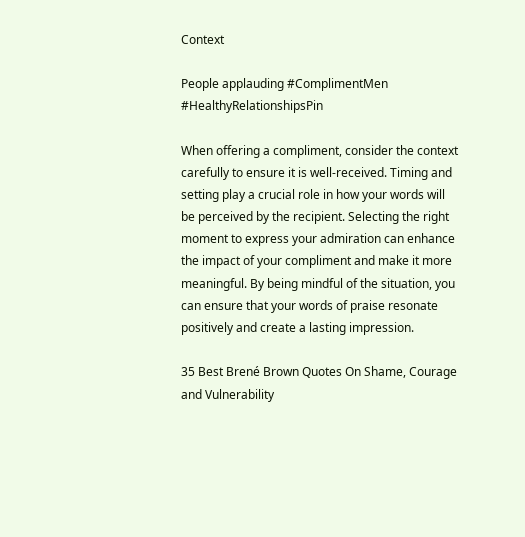Context

People applauding #ComplimentMen #HealthyRelationshipsPin

When offering a compliment, consider the context carefully to ensure it is well-received. Timing and setting play a crucial role in how your words will be perceived by the recipient. Selecting the right moment to express your admiration can enhance the impact of your compliment and make it more meaningful. By being mindful of the situation, you can ensure that your words of praise resonate positively and create a lasting impression.

35 Best Brené Brown Quotes On Shame, Courage and Vulnerability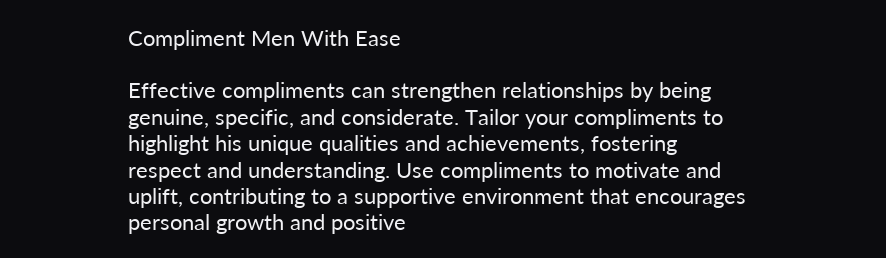Compliment Men With Ease

Effective compliments can strengthen relationships by being genuine, specific, and considerate. Tailor your compliments to highlight his unique qualities and achievements, fostering respect and understanding. Use compliments to motivate and uplift, contributing to a supportive environment that encourages personal growth and positive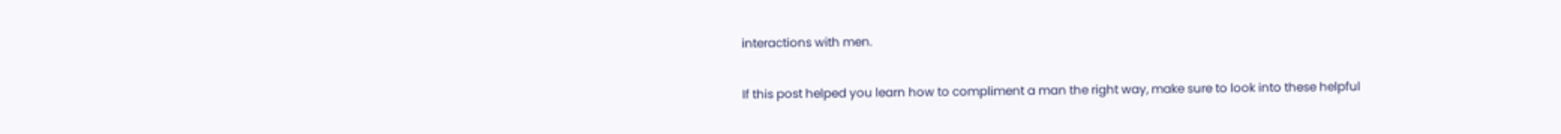interactions with men.

If this post helped you learn how to compliment a man the right way, make sure to look into these helpful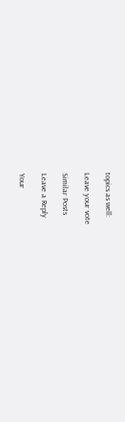topics as well:

Leave your vote

Similar Posts

Leave a Reply

Your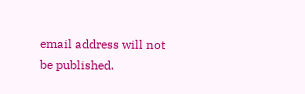email address will not be published.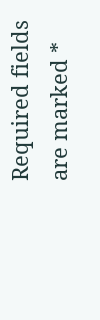Required fields are marked *